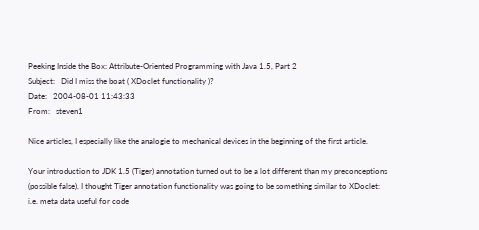Peeking Inside the Box: Attribute-Oriented Programming with Java 1.5, Part 2
Subject:   Did I miss the boat ( XDoclet functionality )?
Date:   2004-08-01 11:43:33
From:   steven1

Nice articles, I especially like the analogie to mechanical devices in the beginning of the first article.

Your introduction to JDK 1.5 (Tiger) annotation turned out to be a lot different than my preconceptions (possible false). I thought Tiger annotation functionality was going to be something similar to XDoclet: i.e. meta data useful for code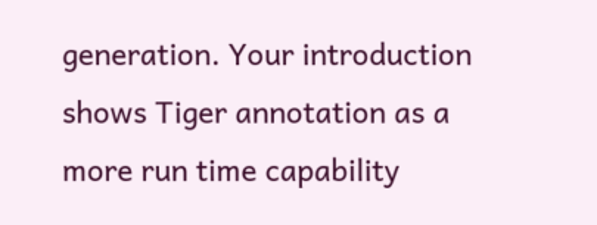generation. Your introduction shows Tiger annotation as a more run time capability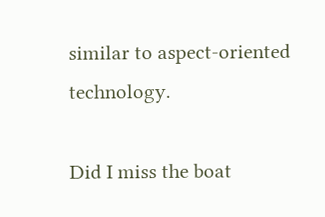similar to aspect-oriented technology.

Did I miss the boat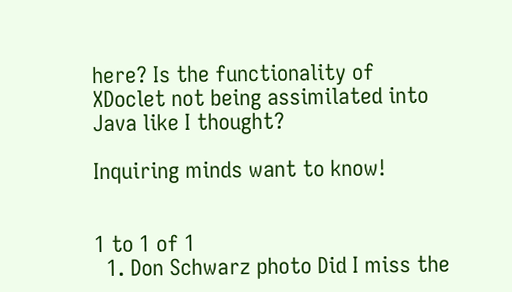here? Is the functionality of XDoclet not being assimilated into Java like I thought?

Inquiring minds want to know!


1 to 1 of 1
  1. Don Schwarz photo Did I miss the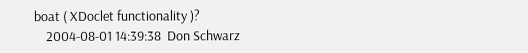boat ( XDoclet functionality )?
    2004-08-01 14:39:38  Don Schwarz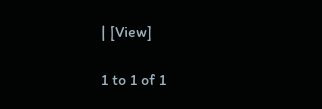| [View]

1 to 1 of 1